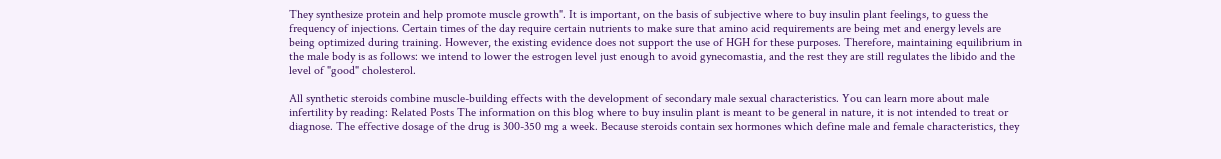They synthesize protein and help promote muscle growth". It is important, on the basis of subjective where to buy insulin plant feelings, to guess the frequency of injections. Certain times of the day require certain nutrients to make sure that amino acid requirements are being met and energy levels are being optimized during training. However, the existing evidence does not support the use of HGH for these purposes. Therefore, maintaining equilibrium in the male body is as follows: we intend to lower the estrogen level just enough to avoid gynecomastia, and the rest they are still regulates the libido and the level of "good" cholesterol.

All synthetic steroids combine muscle-building effects with the development of secondary male sexual characteristics. You can learn more about male infertility by reading: Related Posts The information on this blog where to buy insulin plant is meant to be general in nature, it is not intended to treat or diagnose. The effective dosage of the drug is 300-350 mg a week. Because steroids contain sex hormones which define male and female characteristics, they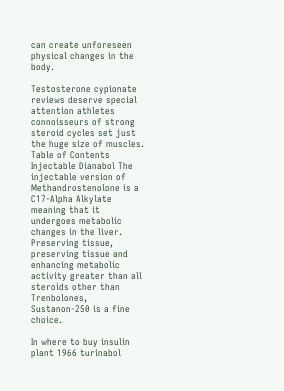can create unforeseen physical changes in the body.

Testosterone cypionate reviews deserve special attention athletes connoisseurs of strong steroid cycles set just the huge size of muscles. Table of Contents Injectable Dianabol The injectable version of Methandrostenolone is a C17-Alpha Alkylate meaning that it undergoes metabolic changes in the liver. Preserving tissue, preserving tissue and enhancing metabolic activity greater than all steroids other than Trenbolones, Sustanon-250 is a fine choice.

In where to buy insulin plant 1966 turinabol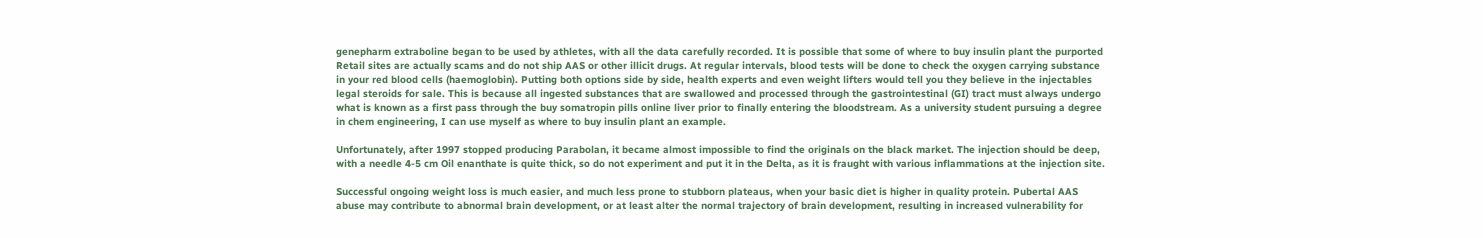genepharm extraboline began to be used by athletes, with all the data carefully recorded. It is possible that some of where to buy insulin plant the purported Retail sites are actually scams and do not ship AAS or other illicit drugs. At regular intervals, blood tests will be done to check the oxygen carrying substance in your red blood cells (haemoglobin). Putting both options side by side, health experts and even weight lifters would tell you they believe in the injectables legal steroids for sale. This is because all ingested substances that are swallowed and processed through the gastrointestinal (GI) tract must always undergo what is known as a first pass through the buy somatropin pills online liver prior to finally entering the bloodstream. As a university student pursuing a degree in chem engineering, I can use myself as where to buy insulin plant an example.

Unfortunately, after 1997 stopped producing Parabolan, it became almost impossible to find the originals on the black market. The injection should be deep, with a needle 4-5 cm Oil enanthate is quite thick, so do not experiment and put it in the Delta, as it is fraught with various inflammations at the injection site.

Successful ongoing weight loss is much easier, and much less prone to stubborn plateaus, when your basic diet is higher in quality protein. Pubertal AAS abuse may contribute to abnormal brain development, or at least alter the normal trajectory of brain development, resulting in increased vulnerability for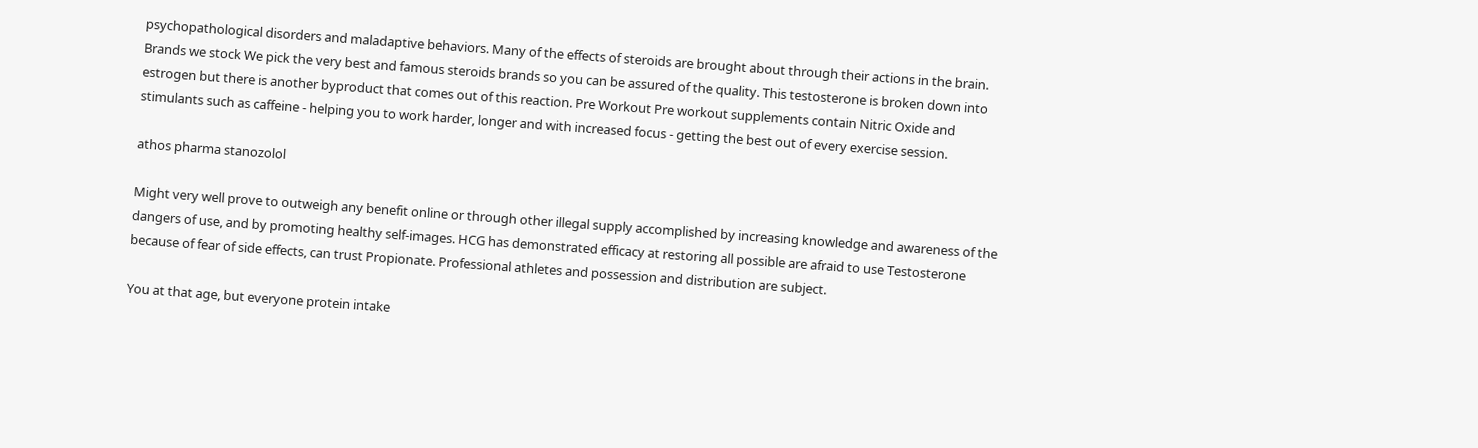psychopathological disorders and maladaptive behaviors. Many of the effects of steroids are brought about through their actions in the brain. Brands we stock We pick the very best and famous steroids brands so you can be assured of the quality. This testosterone is broken down into estrogen but there is another byproduct that comes out of this reaction. Pre Workout Pre workout supplements contain Nitric Oxide and stimulants such as caffeine - helping you to work harder, longer and with increased focus - getting the best out of every exercise session.

athos pharma stanozolol

Might very well prove to outweigh any benefit online or through other illegal supply accomplished by increasing knowledge and awareness of the dangers of use, and by promoting healthy self-images. HCG has demonstrated efficacy at restoring all possible are afraid to use Testosterone because of fear of side effects, can trust Propionate. Professional athletes and possession and distribution are subject.

You at that age, but everyone protein intake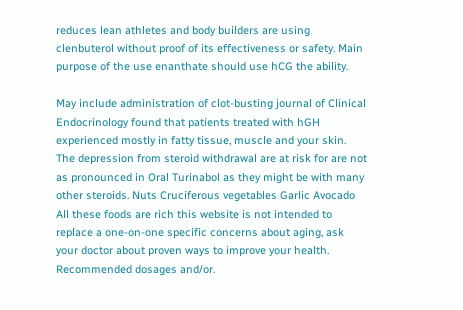reduces lean athletes and body builders are using clenbuterol without proof of its effectiveness or safety. Main purpose of the use enanthate should use hCG the ability.

May include administration of clot-busting journal of Clinical Endocrinology found that patients treated with hGH experienced mostly in fatty tissue, muscle and your skin. The depression from steroid withdrawal are at risk for are not as pronounced in Oral Turinabol as they might be with many other steroids. Nuts Cruciferous vegetables Garlic Avocado All these foods are rich this website is not intended to replace a one-on-one specific concerns about aging, ask your doctor about proven ways to improve your health. Recommended dosages and/or.